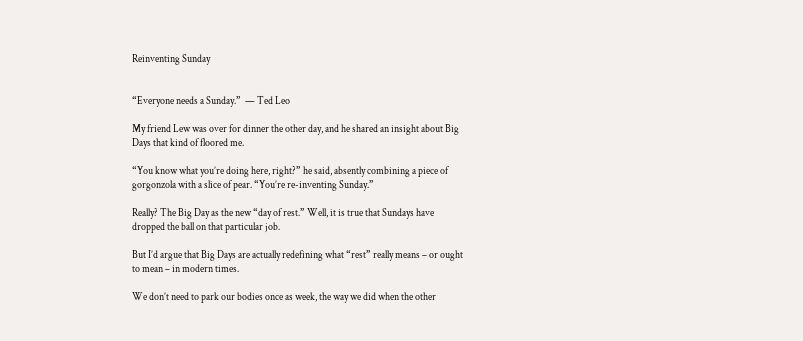Reinventing Sunday


“Everyone needs a Sunday.”  — Ted Leo

My friend Lew was over for dinner the other day, and he shared an insight about Big Days that kind of floored me.

“You know what you’re doing here, right?” he said, absently combining a piece of gorgonzola with a slice of pear. “You’re re-inventing Sunday.”

Really? The Big Day as the new “day of rest.” Well, it is true that Sundays have dropped the ball on that particular job.

But I’d argue that Big Days are actually redefining what “rest” really means – or ought to mean – in modern times.

We don’t need to park our bodies once as week, the way we did when the other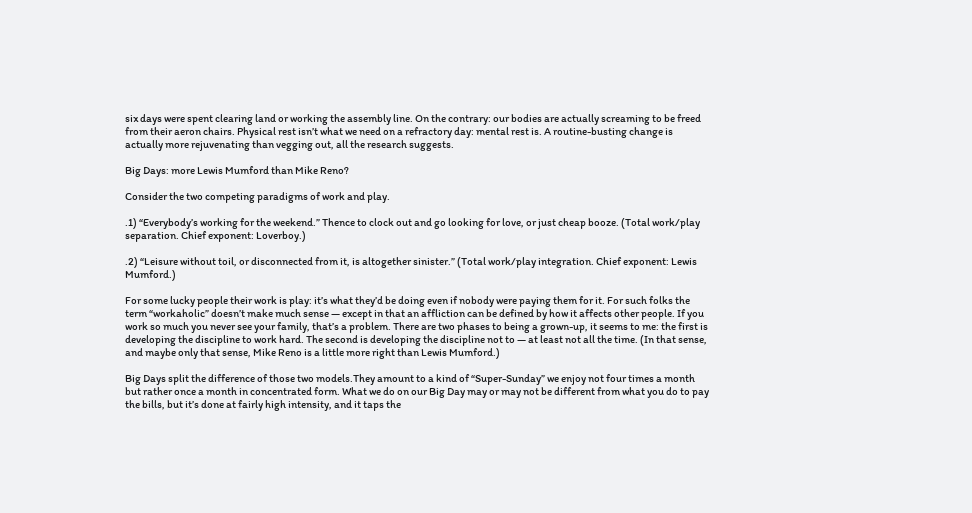six days were spent clearing land or working the assembly line. On the contrary: our bodies are actually screaming to be freed from their aeron chairs. Physical rest isn’t what we need on a refractory day: mental rest is. A routine-busting change is actually more rejuvenating than vegging out, all the research suggests.

Big Days: more Lewis Mumford than Mike Reno?

Consider the two competing paradigms of work and play.

.1) “Everybody’s working for the weekend.” Thence to clock out and go looking for love, or just cheap booze. (Total work/play separation. Chief exponent: Loverboy.)

.2) “Leisure without toil, or disconnected from it, is altogether sinister.” (Total work/play integration. Chief exponent: Lewis Mumford.)

For some lucky people their work is play: it’s what they’d be doing even if nobody were paying them for it. For such folks the term “workaholic” doesn’t make much sense — except in that an affliction can be defined by how it affects other people. If you work so much you never see your family, that’s a problem. There are two phases to being a grown-up, it seems to me: the first is developing the discipline to work hard. The second is developing the discipline not to — at least not all the time. (In that sense, and maybe only that sense, Mike Reno is a little more right than Lewis Mumford.)

Big Days split the difference of those two models.They amount to a kind of “Super-Sunday” we enjoy not four times a month but rather once a month in concentrated form. What we do on our Big Day may or may not be different from what you do to pay the bills, but it’s done at fairly high intensity, and it taps the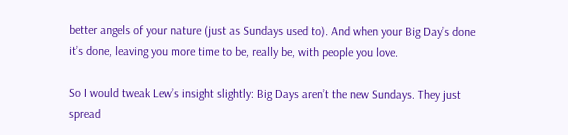better angels of your nature (just as Sundays used to). And when your Big Day’s done it’s done, leaving you more time to be, really be, with people you love.

So I would tweak Lew’s insight slightly: Big Days aren’t the new Sundays. They just spread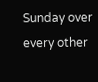Sunday over every other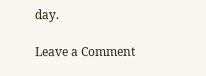day.

Leave a Comment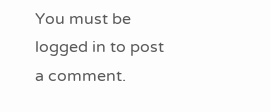You must be logged in to post a comment.